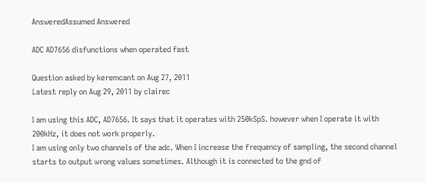AnsweredAssumed Answered

ADC AD7656 disfunctions when operated fast

Question asked by keremcant on Aug 27, 2011
Latest reply on Aug 29, 2011 by clairec

I am using this ADC, AD7656. It says that it operates with 250kSpS. however when I operate it with 200kHz, it does not work properly.
I am using only two channels of the adc. When I increase the frequency of sampling, the second channel starts to output wrong values sometimes. Although it is connected to the gnd of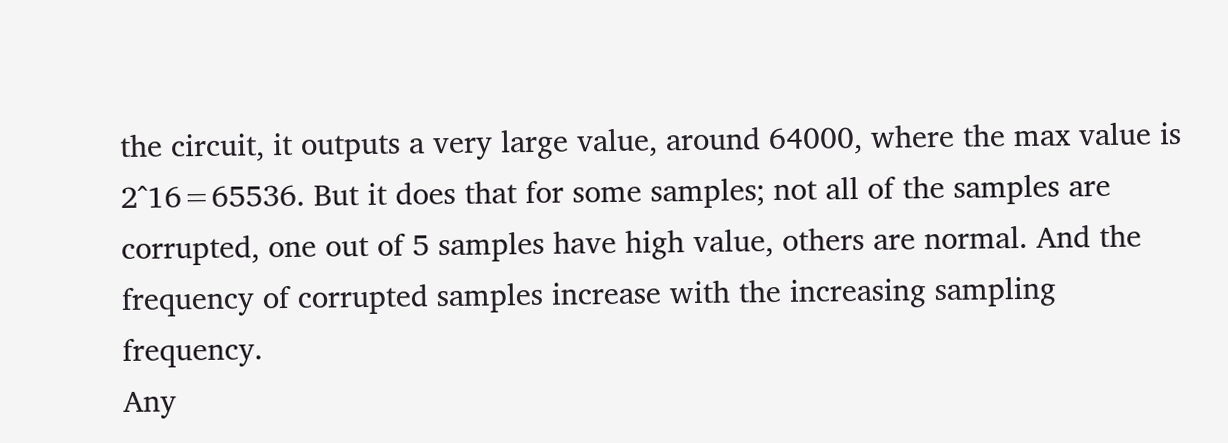the circuit, it outputs a very large value, around 64000, where the max value is 2^16=65536. But it does that for some samples; not all of the samples are corrupted, one out of 5 samples have high value, others are normal. And the frequency of corrupted samples increase with the increasing sampling frequency.
Any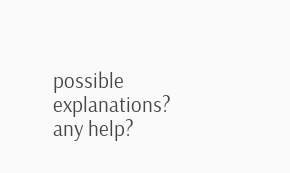possible explanations? any help?